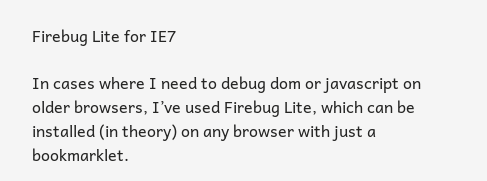Firebug Lite for IE7

In cases where I need to debug dom or javascript on older browsers, I’ve used Firebug Lite, which can be installed (in theory) on any browser with just a bookmarklet.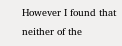However I found that neither of the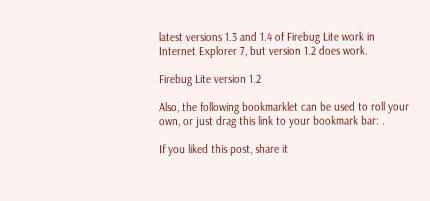latest versions 1.3 and 1.4 of Firebug Lite work in Internet Explorer 7, but version 1.2 does work.

Firebug Lite version 1.2

Also, the following bookmarklet can be used to roll your own, or just drag this link to your bookmark bar: .

If you liked this post, share it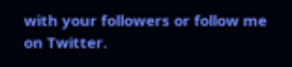with your followers or follow me on Twitter.